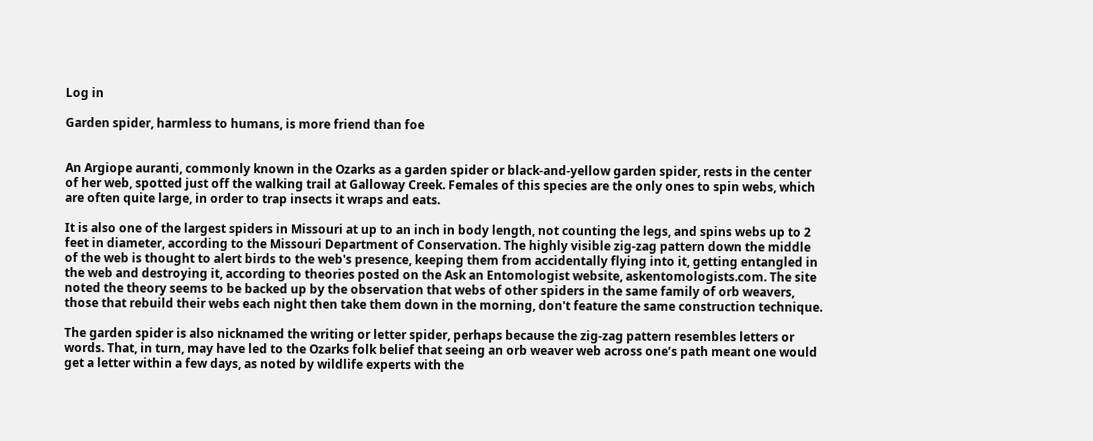Log in

Garden spider, harmless to humans, is more friend than foe


An Argiope auranti, commonly known in the Ozarks as a garden spider or black-and-yellow garden spider, rests in the center of her web, spotted just off the walking trail at Galloway Creek. Females of this species are the only ones to spin webs, which are often quite large, in order to trap insects it wraps and eats.

It is also one of the largest spiders in Missouri at up to an inch in body length, not counting the legs, and spins webs up to 2 feet in diameter, according to the Missouri Department of Conservation. The highly visible zig-zag pattern down the middle of the web is thought to alert birds to the web's presence, keeping them from accidentally flying into it, getting entangled in the web and destroying it, according to theories posted on the Ask an Entomologist website, askentomologists.com. The site noted the theory seems to be backed up by the observation that webs of other spiders in the same family of orb weavers, those that rebuild their webs each night then take them down in the morning, don't feature the same construction technique.

The garden spider is also nicknamed the writing or letter spider, perhaps because the zig-zag pattern resembles letters or words. That, in turn, may have led to the Ozarks folk belief that seeing an orb weaver web across one’s path meant one would get a letter within a few days, as noted by wildlife experts with the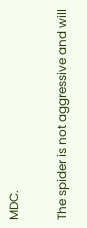MDC.

The spider is not aggressive and will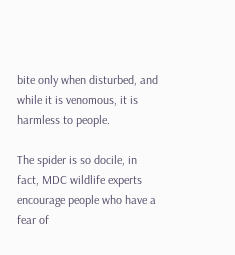bite only when disturbed, and while it is venomous, it is harmless to people.

The spider is so docile, in fact, MDC wildlife experts encourage people who have a fear of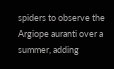spiders to observe the Argiope auranti over a summer, adding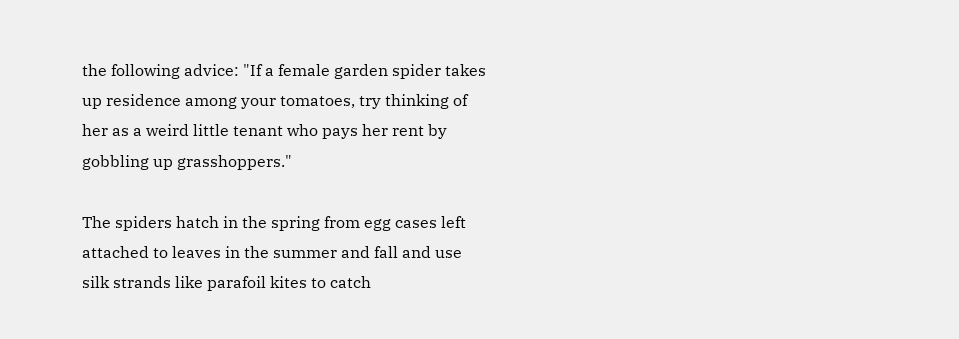the following advice: "If a female garden spider takes up residence among your tomatoes, try thinking of her as a weird little tenant who pays her rent by gobbling up grasshoppers."

The spiders hatch in the spring from egg cases left attached to leaves in the summer and fall and use silk strands like parafoil kites to catch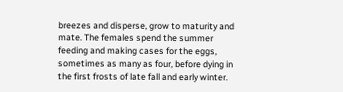breezes and disperse, grow to maturity and mate. The females spend the summer feeding and making cases for the eggs, sometimes as many as four, before dying in the first frosts of late fall and early winter.